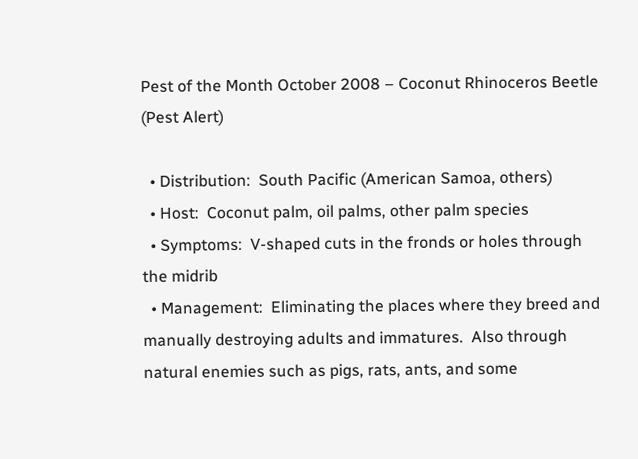Pest of the Month October 2008 – Coconut Rhinoceros Beetle (Pest Alert)

  • Distribution:  South Pacific (American Samoa, others)
  • Host:  Coconut palm, oil palms, other palm species
  • Symptoms:  V-shaped cuts in the fronds or holes through the midrib
  • Management:  Eliminating the places where they breed and manually destroying adults and immatures.  Also through natural enemies such as pigs, rats, ants, and some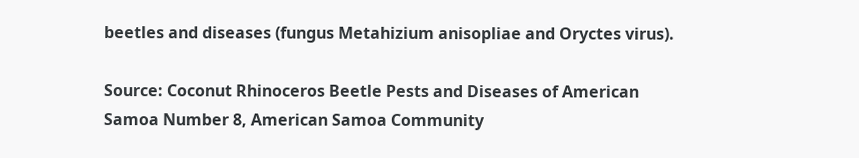beetles and diseases (fungus Metahizium anisopliae and Oryctes virus).

Source: Coconut Rhinoceros Beetle Pests and Diseases of American Samoa Number 8, American Samoa Community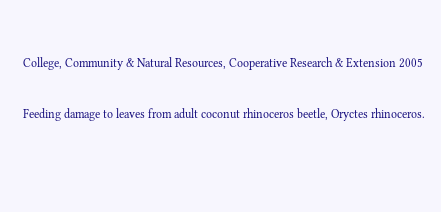College, Community & Natural Resources, Cooperative Research & Extension 2005

Feeding damage to leaves from adult coconut rhinoceros beetle, Oryctes rhinoceros.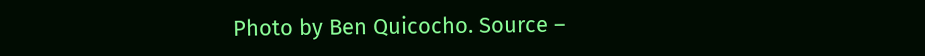Photo by Ben Quicocho. Source –